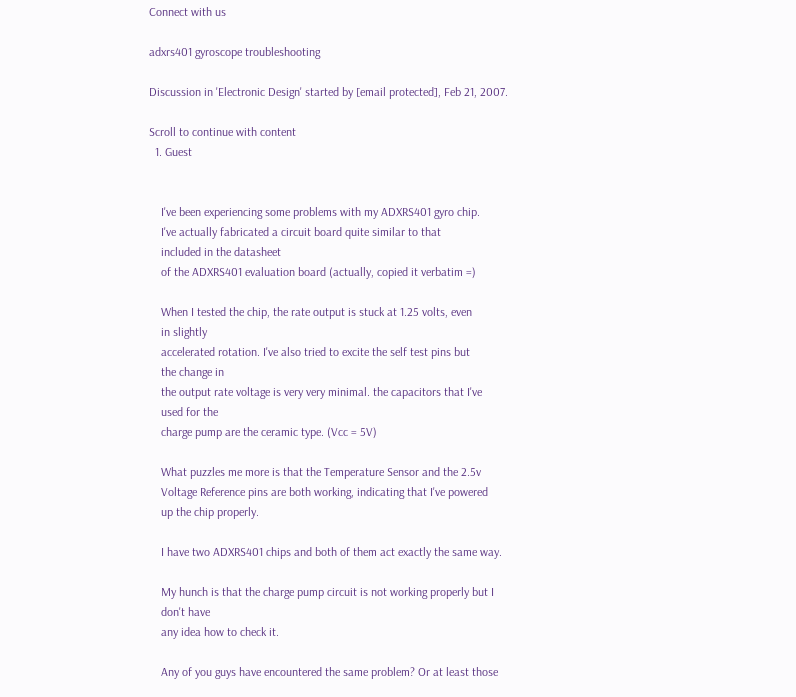Connect with us

adxrs401 gyroscope troubleshooting

Discussion in 'Electronic Design' started by [email protected], Feb 21, 2007.

Scroll to continue with content
  1. Guest


    I've been experiencing some problems with my ADXRS401 gyro chip.
    I've actually fabricated a circuit board quite similar to that
    included in the datasheet
    of the ADXRS401 evaluation board (actually, copied it verbatim =)

    When I tested the chip, the rate output is stuck at 1.25 volts, even
    in slightly
    accelerated rotation. I've also tried to excite the self test pins but
    the change in
    the output rate voltage is very very minimal. the capacitors that I've
    used for the
    charge pump are the ceramic type. (Vcc = 5V)

    What puzzles me more is that the Temperature Sensor and the 2.5v
    Voltage Reference pins are both working, indicating that I've powered
    up the chip properly.

    I have two ADXRS401 chips and both of them act exactly the same way.

    My hunch is that the charge pump circuit is not working properly but I
    don't have
    any idea how to check it.

    Any of you guys have encountered the same problem? Or at least those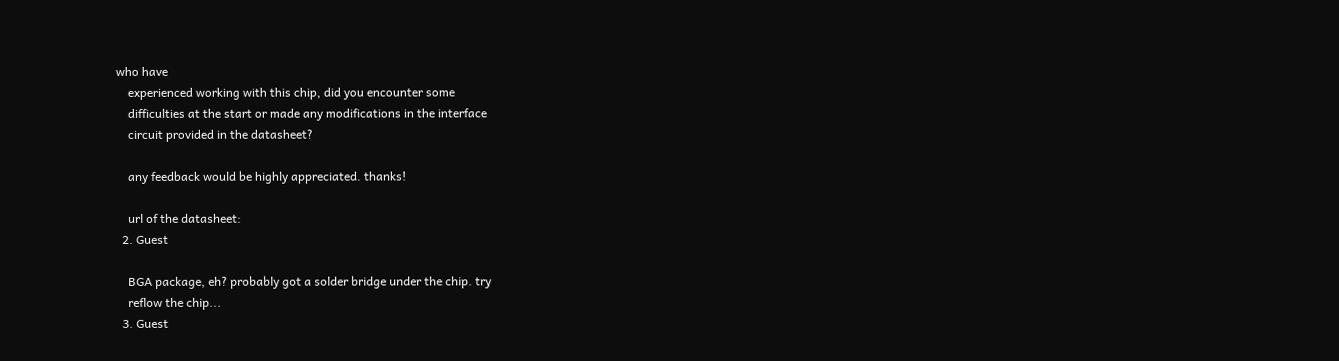who have
    experienced working with this chip, did you encounter some
    difficulties at the start or made any modifications in the interface
    circuit provided in the datasheet?

    any feedback would be highly appreciated. thanks!

    url of the datasheet:
  2. Guest

    BGA package, eh? probably got a solder bridge under the chip. try
    reflow the chip...
  3. Guest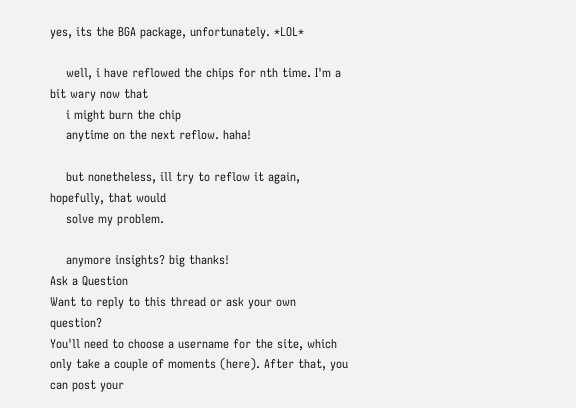yes, its the BGA package, unfortunately. *LOL*

    well, i have reflowed the chips for nth time. I'm a bit wary now that
    i might burn the chip
    anytime on the next reflow. haha!

    but nonetheless, ill try to reflow it again, hopefully, that would
    solve my problem.

    anymore insights? big thanks!
Ask a Question
Want to reply to this thread or ask your own question?
You'll need to choose a username for the site, which only take a couple of moments (here). After that, you can post your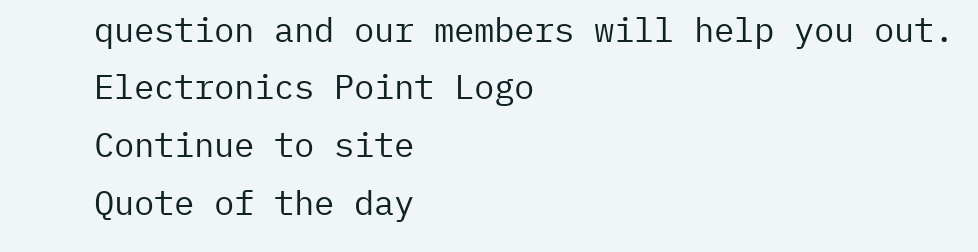question and our members will help you out.
Electronics Point Logo
Continue to site
Quote of the day